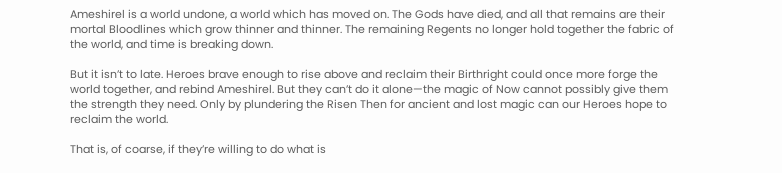Ameshirel is a world undone, a world which has moved on. The Gods have died, and all that remains are their mortal Bloodlines which grow thinner and thinner. The remaining Regents no longer hold together the fabric of the world, and time is breaking down.

But it isn’t to late. Heroes brave enough to rise above and reclaim their Birthright could once more forge the world together, and rebind Ameshirel. But they can’t do it alone—the magic of Now cannot possibly give them the strength they need. Only by plundering the Risen Then for ancient and lost magic can our Heroes hope to reclaim the world.

That is, of coarse, if they’re willing to do what is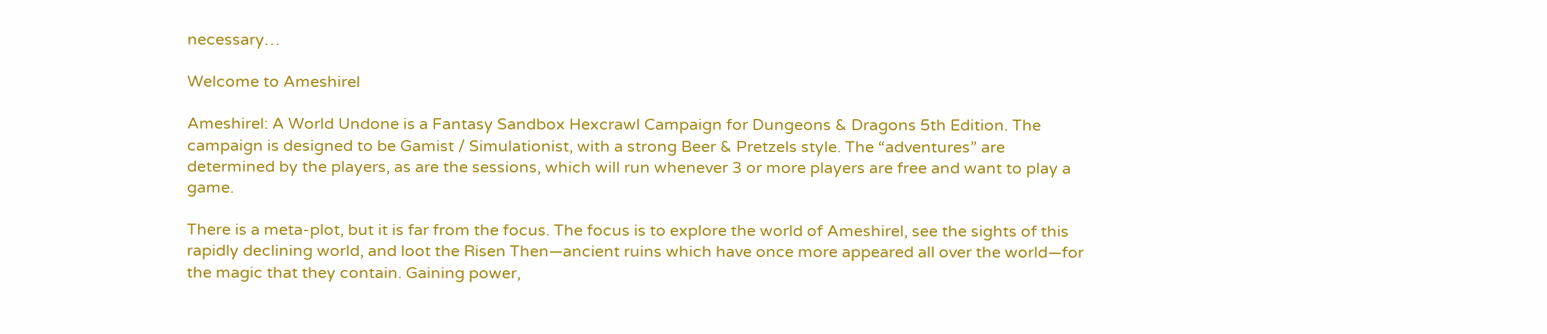necessary…

Welcome to Ameshirel

Ameshirel: A World Undone is a Fantasy Sandbox Hexcrawl Campaign for Dungeons & Dragons 5th Edition. The campaign is designed to be Gamist / Simulationist, with a strong Beer & Pretzels style. The “adventures” are determined by the players, as are the sessions, which will run whenever 3 or more players are free and want to play a game.

There is a meta-plot, but it is far from the focus. The focus is to explore the world of Ameshirel, see the sights of this rapidly declining world, and loot the Risen Then—ancient ruins which have once more appeared all over the world—for the magic that they contain. Gaining power,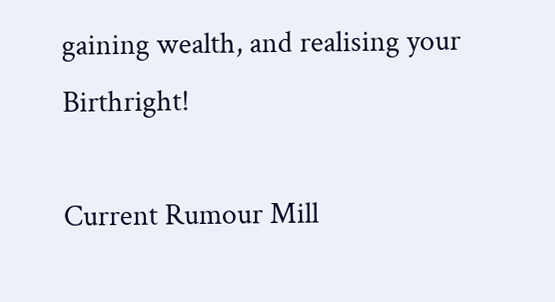gaining wealth, and realising your Birthright!

Current Rumour Mill